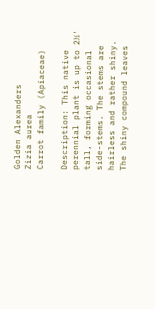Golden Alexanders
Zizia aurea
Carrot family (Apiaceae)

Description: This native perennial plant is up to 2½' tall, forming occasional side-stems. The stems are hairless and rather shiny. The shiny compound leaves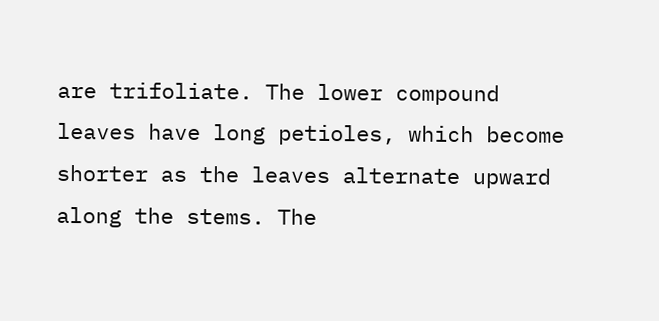are trifoliate. The lower compound leaves have long petioles, which become shorter as the leaves alternate upward along the stems. The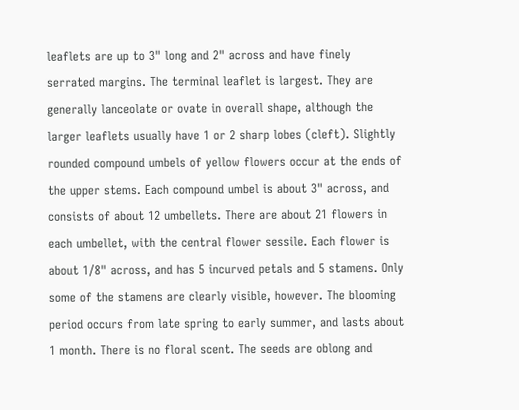leaflets are up to 3" long and 2" across and have finely serrated margins. The terminal leaflet is largest. They are generally lanceolate or ovate in overall shape, although the larger leaflets usually have 1 or 2 sharp lobes (cleft). Slightly rounded compound umbels of yellow flowers occur at the ends of the upper stems. Each compound umbel is about 3" across, and consists of about 12 umbellets. There are about 21 flowers in each umbellet, with the central flower sessile. Each flower is about 1/8" across, and has 5 incurved petals and 5 stamens. Only some of the stamens are clearly visible, however. The blooming period occurs from late spring to early summer, and lasts about 1 month. There is no floral scent. The seeds are oblong and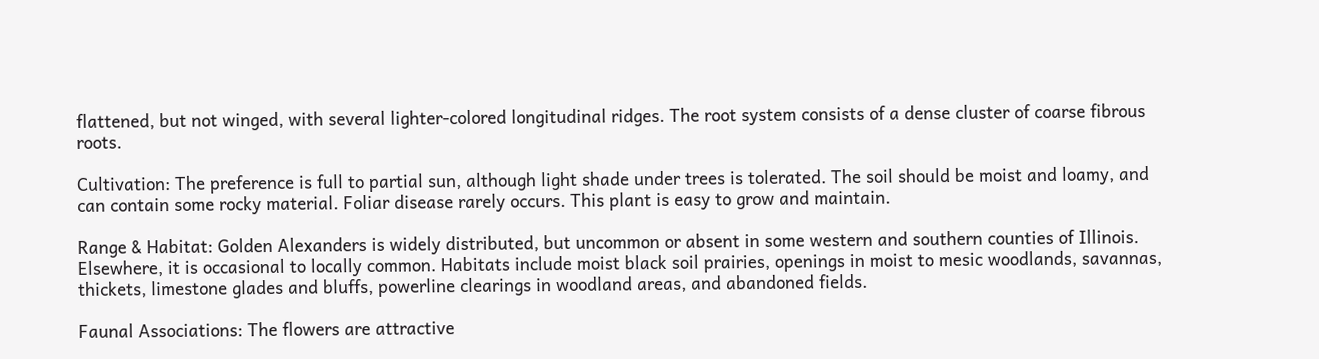flattened, but not winged, with several lighter-colored longitudinal ridges. The root system consists of a dense cluster of coarse fibrous roots.

Cultivation: The preference is full to partial sun, although light shade under trees is tolerated. The soil should be moist and loamy, and can contain some rocky material. Foliar disease rarely occurs. This plant is easy to grow and maintain.

Range & Habitat: Golden Alexanders is widely distributed, but uncommon or absent in some western and southern counties of Illinois. Elsewhere, it is occasional to locally common. Habitats include moist black soil prairies, openings in moist to mesic woodlands, savannas, thickets, limestone glades and bluffs, powerline clearings in woodland areas, and abandoned fields.

Faunal Associations: The flowers are attractive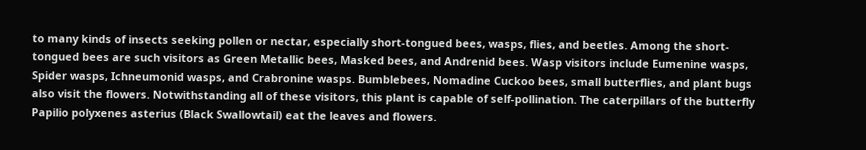to many kinds of insects seeking pollen or nectar, especially short-tongued bees, wasps, flies, and beetles. Among the short-tongued bees are such visitors as Green Metallic bees, Masked bees, and Andrenid bees. Wasp visitors include Eumenine wasps, Spider wasps, Ichneumonid wasps, and Crabronine wasps. Bumblebees, Nomadine Cuckoo bees, small butterflies, and plant bugs also visit the flowers. Notwithstanding all of these visitors, this plant is capable of self-pollination. The caterpillars of the butterfly Papilio polyxenes asterius (Black Swallowtail) eat the leaves and flowers.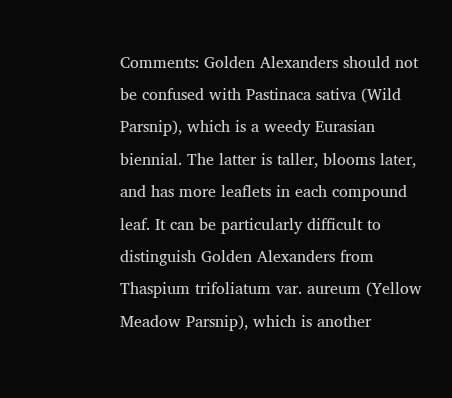Comments: Golden Alexanders should not be confused with Pastinaca sativa (Wild Parsnip), which is a weedy Eurasian biennial. The latter is taller, blooms later, and has more leaflets in each compound leaf. It can be particularly difficult to distinguish Golden Alexanders from Thaspium trifoliatum var. aureum (Yellow Meadow Parsnip), which is another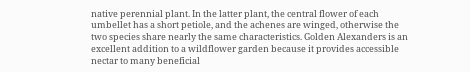native perennial plant. In the latter plant, the central flower of each umbellet has a short petiole, and the achenes are winged, otherwise the two species share nearly the same characteristics. Golden Alexanders is an excellent addition to a wildflower garden because it provides accessible nectar to many beneficial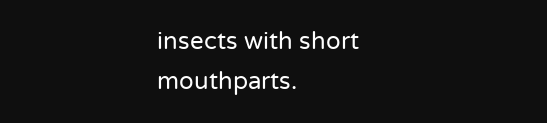insects with short mouthparts.